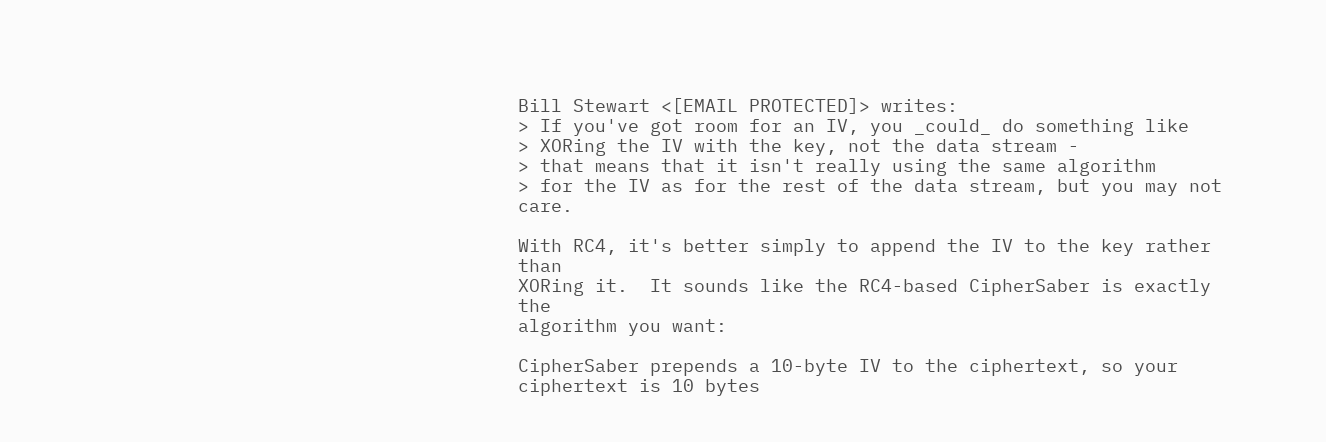Bill Stewart <[EMAIL PROTECTED]> writes:
> If you've got room for an IV, you _could_ do something like
> XORing the IV with the key, not the data stream -
> that means that it isn't really using the same algorithm
> for the IV as for the rest of the data stream, but you may not care.

With RC4, it's better simply to append the IV to the key rather than
XORing it.  It sounds like the RC4-based CipherSaber is exactly the
algorithm you want:

CipherSaber prepends a 10-byte IV to the ciphertext, so your
ciphertext is 10 bytes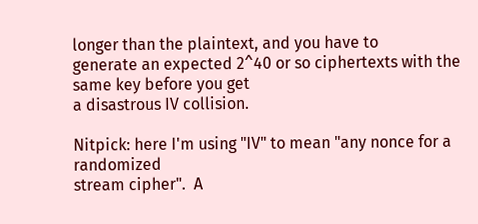longer than the plaintext, and you have to
generate an expected 2^40 or so ciphertexts with the same key before you get
a disastrous IV collision.

Nitpick: here I'm using "IV" to mean "any nonce for a randomized
stream cipher".  A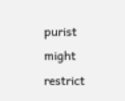purist might restrict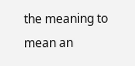the meaning to mean an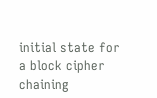initial state for a block cipher chaining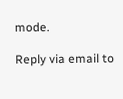mode.

Reply via email to